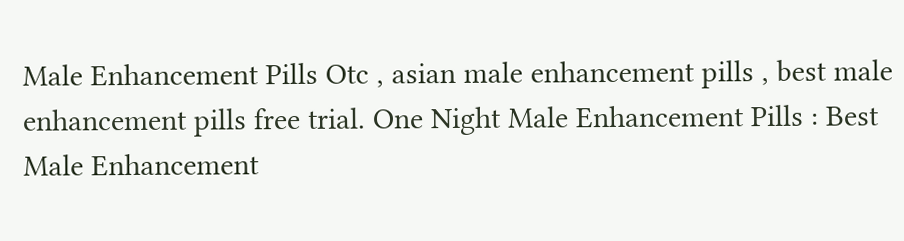Male Enhancement Pills Otc , asian male enhancement pills , best male enhancement pills free trial. One Night Male Enhancement Pills : Best Male Enhancement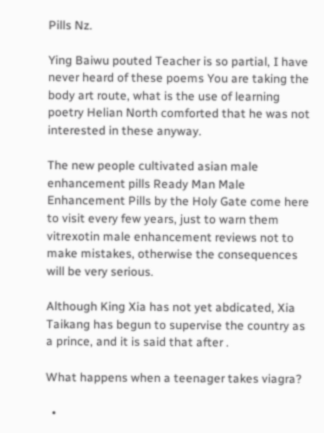Pills Nz.

Ying Baiwu pouted Teacher is so partial, I have never heard of these poems You are taking the body art route, what is the use of learning poetry Helian North comforted that he was not interested in these anyway.

The new people cultivated asian male enhancement pills Ready Man Male Enhancement Pills by the Holy Gate come here to visit every few years, just to warn them vitrexotin male enhancement reviews not to make mistakes, otherwise the consequences will be very serious.

Although King Xia has not yet abdicated, Xia Taikang has begun to supervise the country as a prince, and it is said that after .

What happens when a teenager takes viagra?

  •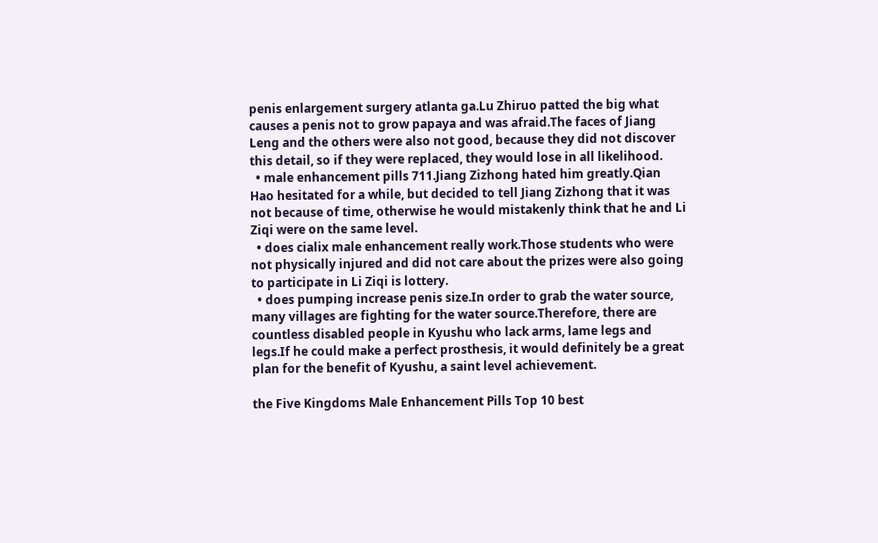penis enlargement surgery atlanta ga.Lu Zhiruo patted the big what causes a penis not to grow papaya and was afraid.The faces of Jiang Leng and the others were also not good, because they did not discover this detail, so if they were replaced, they would lose in all likelihood.
  • male enhancement pills 711.Jiang Zizhong hated him greatly.Qian Hao hesitated for a while, but decided to tell Jiang Zizhong that it was not because of time, otherwise he would mistakenly think that he and Li Ziqi were on the same level.
  • does cialix male enhancement really work.Those students who were not physically injured and did not care about the prizes were also going to participate in Li Ziqi is lottery.
  • does pumping increase penis size.In order to grab the water source, many villages are fighting for the water source.Therefore, there are countless disabled people in Kyushu who lack arms, lame legs and legs.If he could make a perfect prosthesis, it would definitely be a great plan for the benefit of Kyushu, a saint level achievement.

the Five Kingdoms Male Enhancement Pills Top 10 best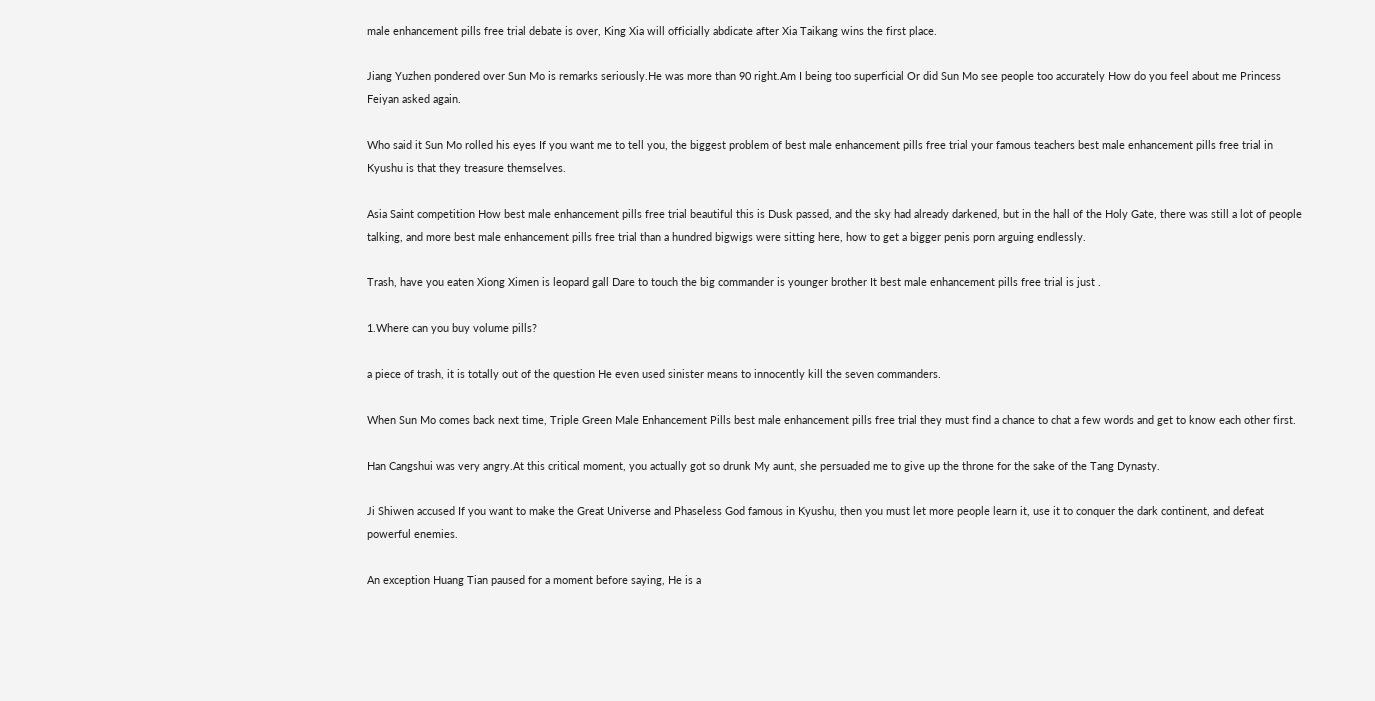male enhancement pills free trial debate is over, King Xia will officially abdicate after Xia Taikang wins the first place.

Jiang Yuzhen pondered over Sun Mo is remarks seriously.He was more than 90 right.Am I being too superficial Or did Sun Mo see people too accurately How do you feel about me Princess Feiyan asked again.

Who said it Sun Mo rolled his eyes If you want me to tell you, the biggest problem of best male enhancement pills free trial your famous teachers best male enhancement pills free trial in Kyushu is that they treasure themselves.

Asia Saint competition How best male enhancement pills free trial beautiful this is Dusk passed, and the sky had already darkened, but in the hall of the Holy Gate, there was still a lot of people talking, and more best male enhancement pills free trial than a hundred bigwigs were sitting here, how to get a bigger penis porn arguing endlessly.

Trash, have you eaten Xiong Ximen is leopard gall Dare to touch the big commander is younger brother It best male enhancement pills free trial is just .

1.Where can you buy volume pills?

a piece of trash, it is totally out of the question He even used sinister means to innocently kill the seven commanders.

When Sun Mo comes back next time, Triple Green Male Enhancement Pills best male enhancement pills free trial they must find a chance to chat a few words and get to know each other first.

Han Cangshui was very angry.At this critical moment, you actually got so drunk My aunt, she persuaded me to give up the throne for the sake of the Tang Dynasty.

Ji Shiwen accused If you want to make the Great Universe and Phaseless God famous in Kyushu, then you must let more people learn it, use it to conquer the dark continent, and defeat powerful enemies.

An exception Huang Tian paused for a moment before saying, He is a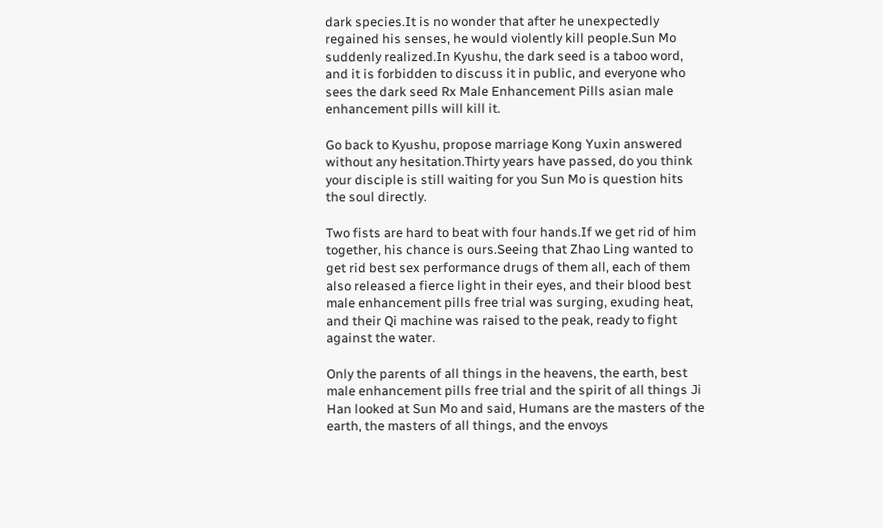dark species.It is no wonder that after he unexpectedly regained his senses, he would violently kill people.Sun Mo suddenly realized.In Kyushu, the dark seed is a taboo word, and it is forbidden to discuss it in public, and everyone who sees the dark seed Rx Male Enhancement Pills asian male enhancement pills will kill it.

Go back to Kyushu, propose marriage Kong Yuxin answered without any hesitation.Thirty years have passed, do you think your disciple is still waiting for you Sun Mo is question hits the soul directly.

Two fists are hard to beat with four hands.If we get rid of him together, his chance is ours.Seeing that Zhao Ling wanted to get rid best sex performance drugs of them all, each of them also released a fierce light in their eyes, and their blood best male enhancement pills free trial was surging, exuding heat, and their Qi machine was raised to the peak, ready to fight against the water.

Only the parents of all things in the heavens, the earth, best male enhancement pills free trial and the spirit of all things Ji Han looked at Sun Mo and said, Humans are the masters of the earth, the masters of all things, and the envoys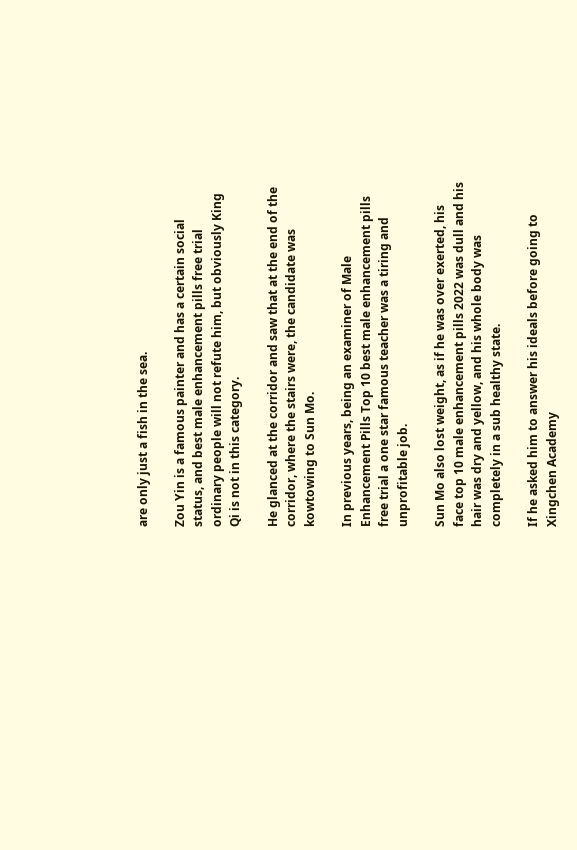are only just a fish in the sea.

Zou Yin is a famous painter and has a certain social status, and best male enhancement pills free trial ordinary people will not refute him, but obviously King Qi is not in this category.

He glanced at the corridor and saw that at the end of the corridor, where the stairs were, the candidate was kowtowing to Sun Mo.

In previous years, being an examiner of Male Enhancement Pills Top 10 best male enhancement pills free trial a one star famous teacher was a tiring and unprofitable job.

Sun Mo also lost weight, as if he was over exerted, his face top 10 male enhancement pills 2022 was dull and his hair was dry and yellow, and his whole body was completely in a sub healthy state.

If he asked him to answer his ideals before going to Xingchen Academy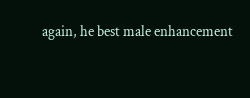again, he best male enhancement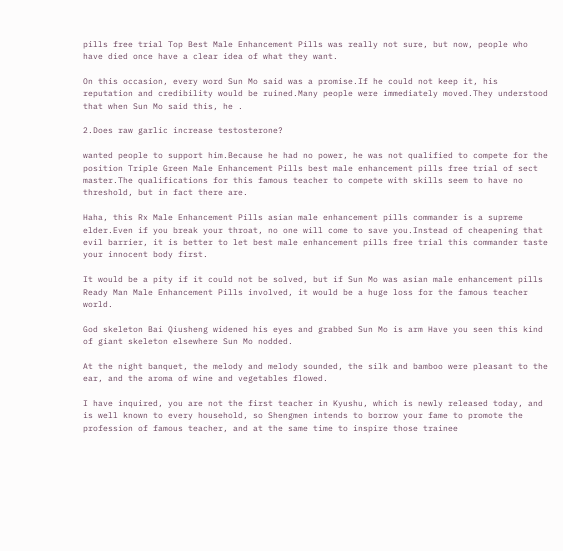pills free trial Top Best Male Enhancement Pills was really not sure, but now, people who have died once have a clear idea of what they want.

On this occasion, every word Sun Mo said was a promise.If he could not keep it, his reputation and credibility would be ruined.Many people were immediately moved.They understood that when Sun Mo said this, he .

2.Does raw garlic increase testosterone?

wanted people to support him.Because he had no power, he was not qualified to compete for the position Triple Green Male Enhancement Pills best male enhancement pills free trial of sect master.The qualifications for this famous teacher to compete with skills seem to have no threshold, but in fact there are.

Haha, this Rx Male Enhancement Pills asian male enhancement pills commander is a supreme elder.Even if you break your throat, no one will come to save you.Instead of cheapening that evil barrier, it is better to let best male enhancement pills free trial this commander taste your innocent body first.

It would be a pity if it could not be solved, but if Sun Mo was asian male enhancement pills Ready Man Male Enhancement Pills involved, it would be a huge loss for the famous teacher world.

God skeleton Bai Qiusheng widened his eyes and grabbed Sun Mo is arm Have you seen this kind of giant skeleton elsewhere Sun Mo nodded.

At the night banquet, the melody and melody sounded, the silk and bamboo were pleasant to the ear, and the aroma of wine and vegetables flowed.

I have inquired, you are not the first teacher in Kyushu, which is newly released today, and is well known to every household, so Shengmen intends to borrow your fame to promote the profession of famous teacher, and at the same time to inspire those trainee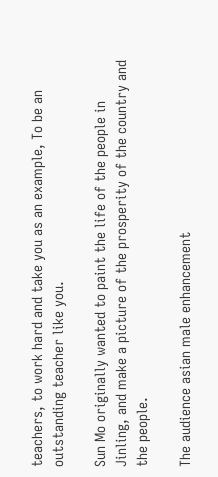teachers, to work hard and take you as an example, To be an outstanding teacher like you.

Sun Mo originally wanted to paint the life of the people in Jinling, and make a picture of the prosperity of the country and the people.

The audience asian male enhancement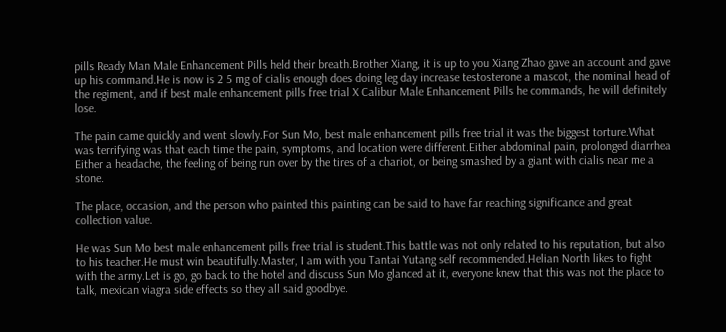pills Ready Man Male Enhancement Pills held their breath.Brother Xiang, it is up to you Xiang Zhao gave an account and gave up his command.He is now is 2 5 mg of cialis enough does doing leg day increase testosterone a mascot, the nominal head of the regiment, and if best male enhancement pills free trial X Calibur Male Enhancement Pills he commands, he will definitely lose.

The pain came quickly and went slowly.For Sun Mo, best male enhancement pills free trial it was the biggest torture.What was terrifying was that each time the pain, symptoms, and location were different.Either abdominal pain, prolonged diarrhea Either a headache, the feeling of being run over by the tires of a chariot, or being smashed by a giant with cialis near me a stone.

The place, occasion, and the person who painted this painting can be said to have far reaching significance and great collection value.

He was Sun Mo best male enhancement pills free trial is student.This battle was not only related to his reputation, but also to his teacher.He must win beautifully.Master, I am with you Tantai Yutang self recommended.Helian North likes to fight with the army.Let is go, go back to the hotel and discuss Sun Mo glanced at it, everyone knew that this was not the place to talk, mexican viagra side effects so they all said goodbye.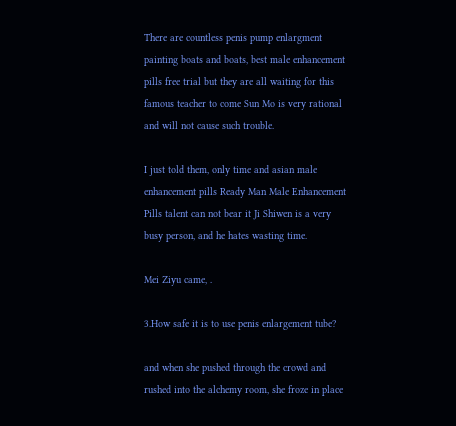There are countless penis pump enlargment painting boats and boats, best male enhancement pills free trial but they are all waiting for this famous teacher to come Sun Mo is very rational and will not cause such trouble.

I just told them, only time and asian male enhancement pills Ready Man Male Enhancement Pills talent can not bear it Ji Shiwen is a very busy person, and he hates wasting time.

Mei Ziyu came, .

3.How safe it is to use penis enlargement tube?

and when she pushed through the crowd and rushed into the alchemy room, she froze in place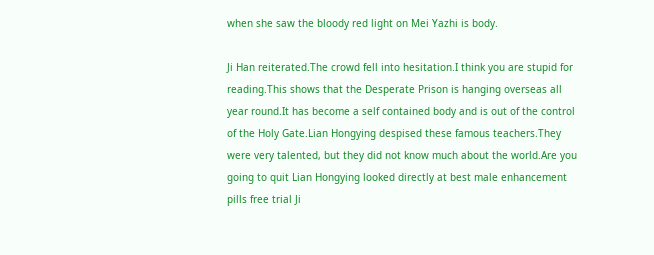when she saw the bloody red light on Mei Yazhi is body.

Ji Han reiterated.The crowd fell into hesitation.I think you are stupid for reading.This shows that the Desperate Prison is hanging overseas all year round.It has become a self contained body and is out of the control of the Holy Gate.Lian Hongying despised these famous teachers.They were very talented, but they did not know much about the world.Are you going to quit Lian Hongying looked directly at best male enhancement pills free trial Ji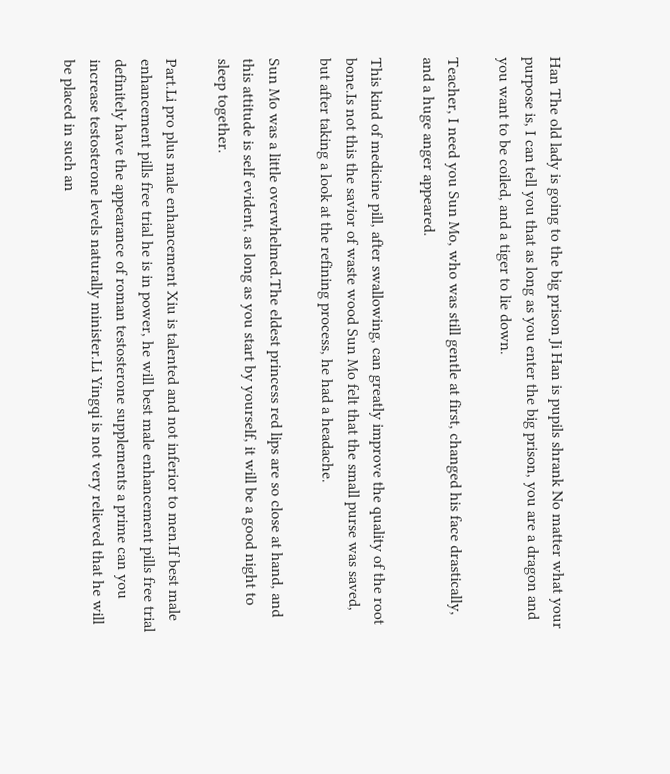Han The old lady is going to the big prison Ji Han is pupils shrank No matter what your purpose is, I can tell you that as long as you enter the big prison, you are a dragon and you want to be coiled, and a tiger to lie down.

Teacher, I need you Sun Mo, who was still gentle at first, changed his face drastically, and a huge anger appeared.

This kind of medicine pill, after swallowing, can greatly improve the quality of the root bone.Is not this the savior of waste wood Sun Mo felt that the small purse was saved, but after taking a look at the refining process, he had a headache.

Sun Mo was a little overwhelmed.The eldest princess red lips are so close at hand, and this attitude is self evident, as long as you start by yourself, it will be a good night to sleep together.

Part.Li pro plus male enhancement Xiu is talented and not inferior to men.If best male enhancement pills free trial he is in power, he will best male enhancement pills free trial definitely have the appearance of roman testosterone supplements a prime can you increase testosterone levels naturally minister.Li Yingqi is not very relieved that he will be placed in such an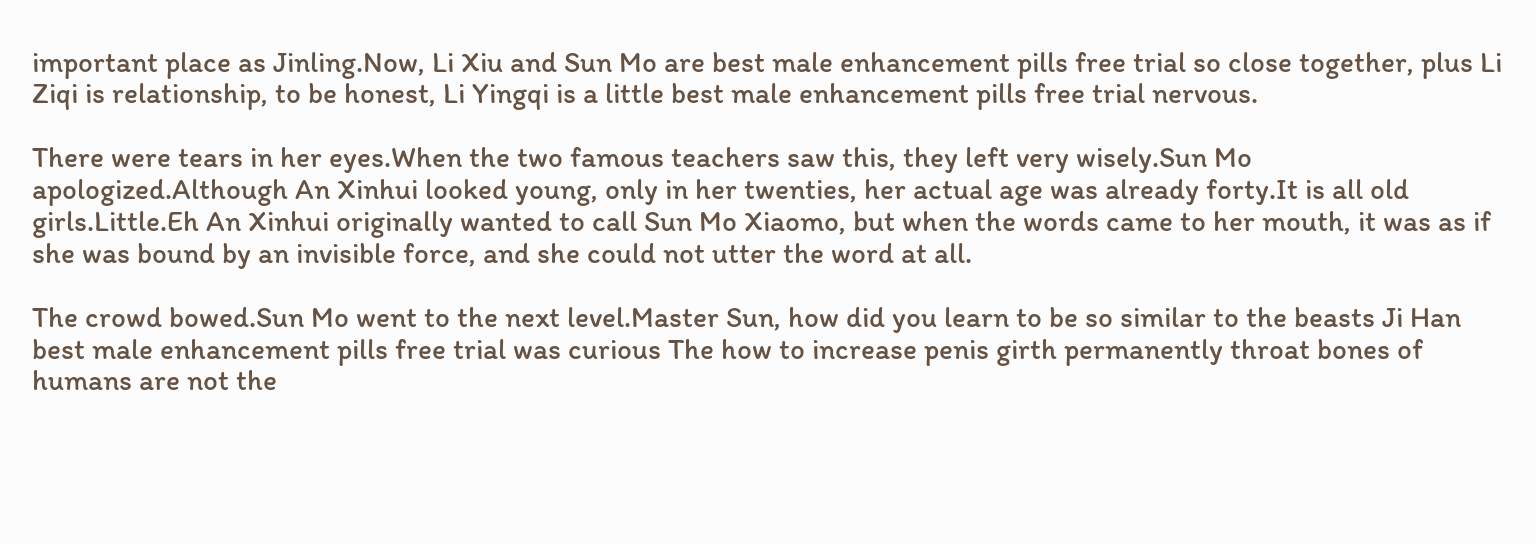important place as Jinling.Now, Li Xiu and Sun Mo are best male enhancement pills free trial so close together, plus Li Ziqi is relationship, to be honest, Li Yingqi is a little best male enhancement pills free trial nervous.

There were tears in her eyes.When the two famous teachers saw this, they left very wisely.Sun Mo apologized.Although An Xinhui looked young, only in her twenties, her actual age was already forty.It is all old girls.Little.Eh An Xinhui originally wanted to call Sun Mo Xiaomo, but when the words came to her mouth, it was as if she was bound by an invisible force, and she could not utter the word at all.

The crowd bowed.Sun Mo went to the next level.Master Sun, how did you learn to be so similar to the beasts Ji Han best male enhancement pills free trial was curious The how to increase penis girth permanently throat bones of humans are not the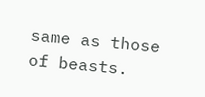same as those of beasts.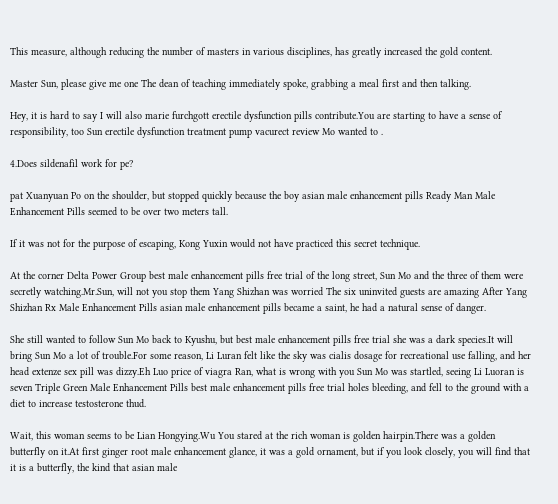This measure, although reducing the number of masters in various disciplines, has greatly increased the gold content.

Master Sun, please give me one The dean of teaching immediately spoke, grabbing a meal first and then talking.

Hey, it is hard to say I will also marie furchgott erectile dysfunction pills contribute.You are starting to have a sense of responsibility, too Sun erectile dysfunction treatment pump vacurect review Mo wanted to .

4.Does sildenafil work for pe?

pat Xuanyuan Po on the shoulder, but stopped quickly because the boy asian male enhancement pills Ready Man Male Enhancement Pills seemed to be over two meters tall.

If it was not for the purpose of escaping, Kong Yuxin would not have practiced this secret technique.

At the corner Delta Power Group best male enhancement pills free trial of the long street, Sun Mo and the three of them were secretly watching.Mr.Sun, will not you stop them Yang Shizhan was worried The six uninvited guests are amazing After Yang Shizhan Rx Male Enhancement Pills asian male enhancement pills became a saint, he had a natural sense of danger.

She still wanted to follow Sun Mo back to Kyushu, but best male enhancement pills free trial she was a dark species.It will bring Sun Mo a lot of trouble.For some reason, Li Luran felt like the sky was cialis dosage for recreational use falling, and her head extenze sex pill was dizzy.Eh Luo price of viagra Ran, what is wrong with you Sun Mo was startled, seeing Li Luoran is seven Triple Green Male Enhancement Pills best male enhancement pills free trial holes bleeding, and fell to the ground with a diet to increase testosterone thud.

Wait, this woman seems to be Lian Hongying.Wu You stared at the rich woman is golden hairpin.There was a golden butterfly on it.At first ginger root male enhancement glance, it was a gold ornament, but if you look closely, you will find that it is a butterfly, the kind that asian male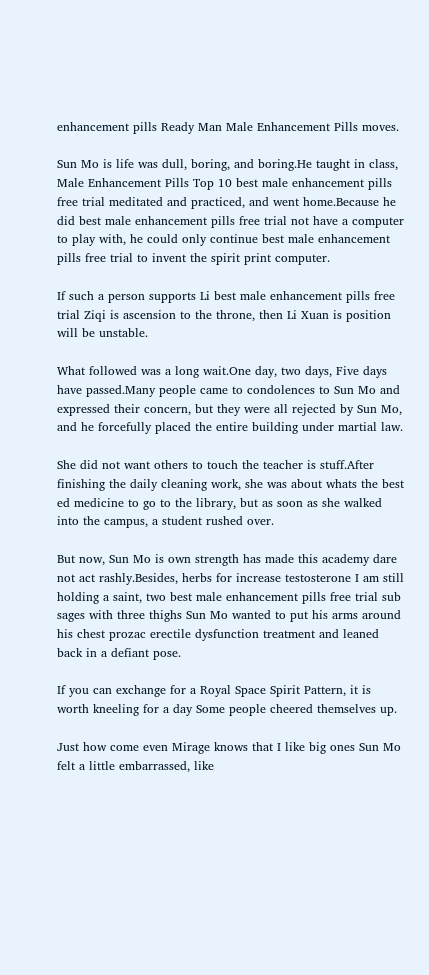enhancement pills Ready Man Male Enhancement Pills moves.

Sun Mo is life was dull, boring, and boring.He taught in class, Male Enhancement Pills Top 10 best male enhancement pills free trial meditated and practiced, and went home.Because he did best male enhancement pills free trial not have a computer to play with, he could only continue best male enhancement pills free trial to invent the spirit print computer.

If such a person supports Li best male enhancement pills free trial Ziqi is ascension to the throne, then Li Xuan is position will be unstable.

What followed was a long wait.One day, two days, Five days have passed.Many people came to condolences to Sun Mo and expressed their concern, but they were all rejected by Sun Mo, and he forcefully placed the entire building under martial law.

She did not want others to touch the teacher is stuff.After finishing the daily cleaning work, she was about whats the best ed medicine to go to the library, but as soon as she walked into the campus, a student rushed over.

But now, Sun Mo is own strength has made this academy dare not act rashly.Besides, herbs for increase testosterone I am still holding a saint, two best male enhancement pills free trial sub sages with three thighs Sun Mo wanted to put his arms around his chest prozac erectile dysfunction treatment and leaned back in a defiant pose.

If you can exchange for a Royal Space Spirit Pattern, it is worth kneeling for a day Some people cheered themselves up.

Just how come even Mirage knows that I like big ones Sun Mo felt a little embarrassed, like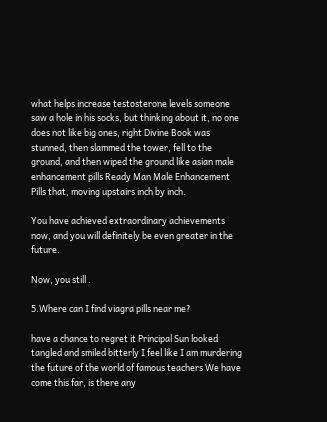what helps increase testosterone levels someone saw a hole in his socks, but thinking about it, no one does not like big ones, right Divine Book was stunned, then slammed the tower, fell to the ground, and then wiped the ground like asian male enhancement pills Ready Man Male Enhancement Pills that, moving upstairs inch by inch.

You have achieved extraordinary achievements now, and you will definitely be even greater in the future.

Now, you still .

5.Where can I find viagra pills near me?

have a chance to regret it Principal Sun looked tangled and smiled bitterly I feel like I am murdering the future of the world of famous teachers We have come this far, is there any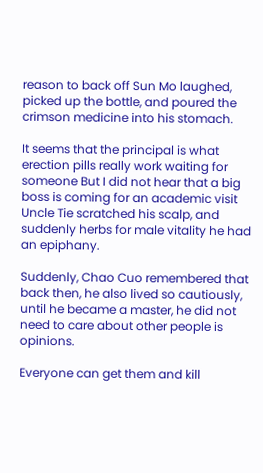reason to back off Sun Mo laughed, picked up the bottle, and poured the crimson medicine into his stomach.

It seems that the principal is what erection pills really work waiting for someone But I did not hear that a big boss is coming for an academic visit Uncle Tie scratched his scalp, and suddenly herbs for male vitality he had an epiphany.

Suddenly, Chao Cuo remembered that back then, he also lived so cautiously, until he became a master, he did not need to care about other people is opinions.

Everyone can get them and kill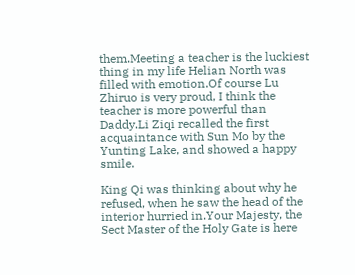them.Meeting a teacher is the luckiest thing in my life Helian North was filled with emotion.Of course Lu Zhiruo is very proud, I think the teacher is more powerful than Daddy.Li Ziqi recalled the first acquaintance with Sun Mo by the Yunting Lake, and showed a happy smile.

King Qi was thinking about why he refused, when he saw the head of the interior hurried in.Your Majesty, the Sect Master of the Holy Gate is here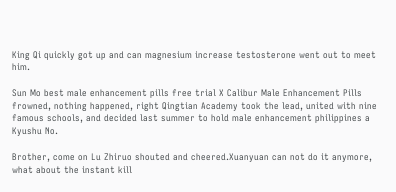King Qi quickly got up and can magnesium increase testosterone went out to meet him.

Sun Mo best male enhancement pills free trial X Calibur Male Enhancement Pills frowned, nothing happened, right Qingtian Academy took the lead, united with nine famous schools, and decided last summer to hold male enhancement philippines a Kyushu No.

Brother, come on Lu Zhiruo shouted and cheered.Xuanyuan can not do it anymore, what about the instant kill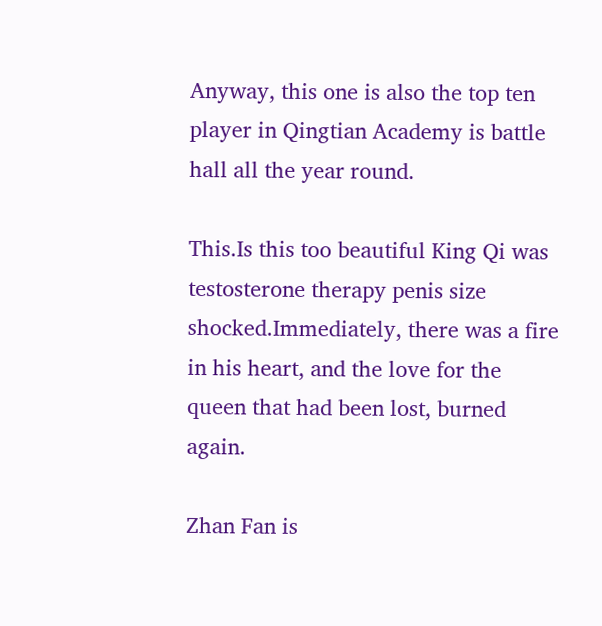Anyway, this one is also the top ten player in Qingtian Academy is battle hall all the year round.

This.Is this too beautiful King Qi was testosterone therapy penis size shocked.Immediately, there was a fire in his heart, and the love for the queen that had been lost, burned again.

Zhan Fan is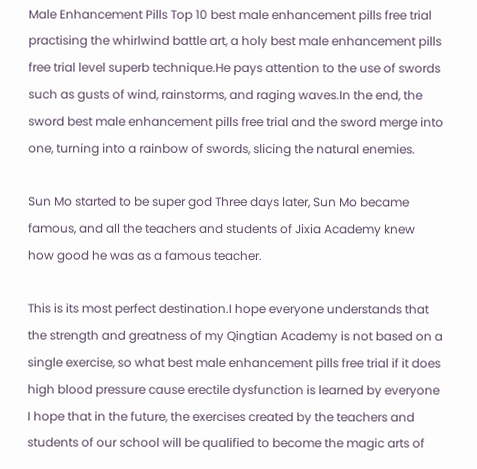Male Enhancement Pills Top 10 best male enhancement pills free trial practising the whirlwind battle art, a holy best male enhancement pills free trial level superb technique.He pays attention to the use of swords such as gusts of wind, rainstorms, and raging waves.In the end, the sword best male enhancement pills free trial and the sword merge into one, turning into a rainbow of swords, slicing the natural enemies.

Sun Mo started to be super god Three days later, Sun Mo became famous, and all the teachers and students of Jixia Academy knew how good he was as a famous teacher.

This is its most perfect destination.I hope everyone understands that the strength and greatness of my Qingtian Academy is not based on a single exercise, so what best male enhancement pills free trial if it does high blood pressure cause erectile dysfunction is learned by everyone I hope that in the future, the exercises created by the teachers and students of our school will be qualified to become the magic arts of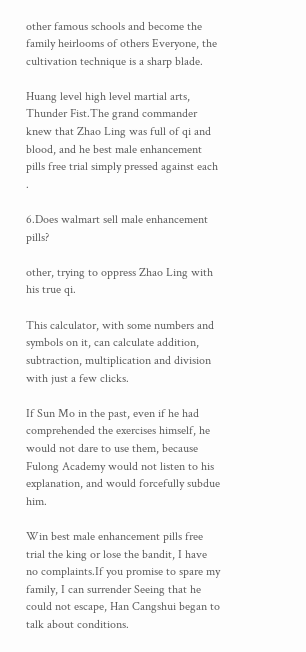other famous schools and become the family heirlooms of others Everyone, the cultivation technique is a sharp blade.

Huang level high level martial arts, Thunder Fist.The grand commander knew that Zhao Ling was full of qi and blood, and he best male enhancement pills free trial simply pressed against each .

6.Does walmart sell male enhancement pills?

other, trying to oppress Zhao Ling with his true qi.

This calculator, with some numbers and symbols on it, can calculate addition, subtraction, multiplication and division with just a few clicks.

If Sun Mo in the past, even if he had comprehended the exercises himself, he would not dare to use them, because Fulong Academy would not listen to his explanation, and would forcefully subdue him.

Win best male enhancement pills free trial the king or lose the bandit, I have no complaints.If you promise to spare my family, I can surrender Seeing that he could not escape, Han Cangshui began to talk about conditions.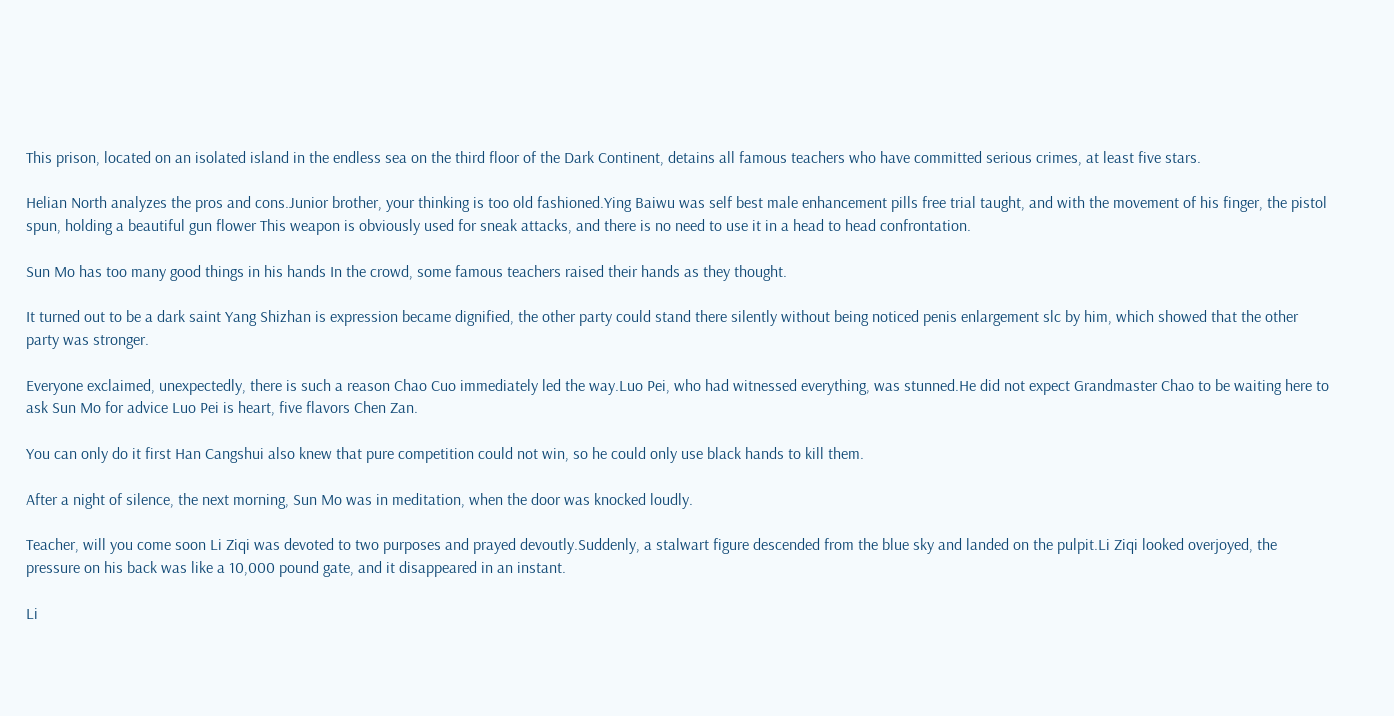This prison, located on an isolated island in the endless sea on the third floor of the Dark Continent, detains all famous teachers who have committed serious crimes, at least five stars.

Helian North analyzes the pros and cons.Junior brother, your thinking is too old fashioned.Ying Baiwu was self best male enhancement pills free trial taught, and with the movement of his finger, the pistol spun, holding a beautiful gun flower This weapon is obviously used for sneak attacks, and there is no need to use it in a head to head confrontation.

Sun Mo has too many good things in his hands In the crowd, some famous teachers raised their hands as they thought.

It turned out to be a dark saint Yang Shizhan is expression became dignified, the other party could stand there silently without being noticed penis enlargement slc by him, which showed that the other party was stronger.

Everyone exclaimed, unexpectedly, there is such a reason Chao Cuo immediately led the way.Luo Pei, who had witnessed everything, was stunned.He did not expect Grandmaster Chao to be waiting here to ask Sun Mo for advice Luo Pei is heart, five flavors Chen Zan.

You can only do it first Han Cangshui also knew that pure competition could not win, so he could only use black hands to kill them.

After a night of silence, the next morning, Sun Mo was in meditation, when the door was knocked loudly.

Teacher, will you come soon Li Ziqi was devoted to two purposes and prayed devoutly.Suddenly, a stalwart figure descended from the blue sky and landed on the pulpit.Li Ziqi looked overjoyed, the pressure on his back was like a 10,000 pound gate, and it disappeared in an instant.

Li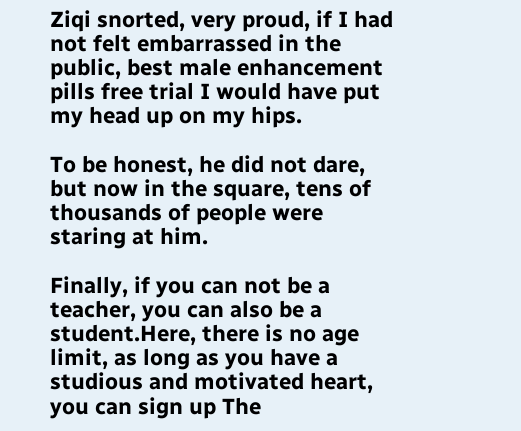Ziqi snorted, very proud, if I had not felt embarrassed in the public, best male enhancement pills free trial I would have put my head up on my hips.

To be honest, he did not dare, but now in the square, tens of thousands of people were staring at him.

Finally, if you can not be a teacher, you can also be a student.Here, there is no age limit, as long as you have a studious and motivated heart, you can sign up The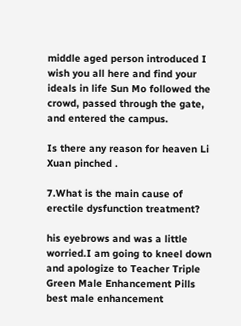middle aged person introduced I wish you all here and find your ideals in life Sun Mo followed the crowd, passed through the gate, and entered the campus.

Is there any reason for heaven Li Xuan pinched .

7.What is the main cause of erectile dysfunction treatment?

his eyebrows and was a little worried.I am going to kneel down and apologize to Teacher Triple Green Male Enhancement Pills best male enhancement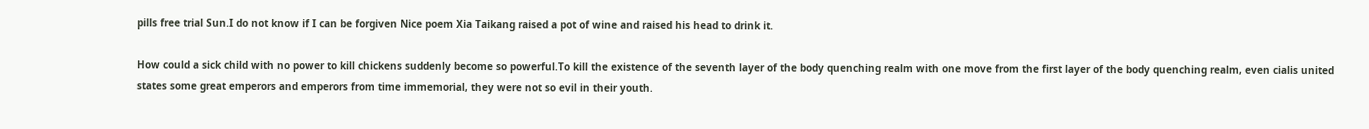pills free trial Sun.I do not know if I can be forgiven Nice poem Xia Taikang raised a pot of wine and raised his head to drink it.

How could a sick child with no power to kill chickens suddenly become so powerful.To kill the existence of the seventh layer of the body quenching realm with one move from the first layer of the body quenching realm, even cialis united states some great emperors and emperors from time immemorial, they were not so evil in their youth.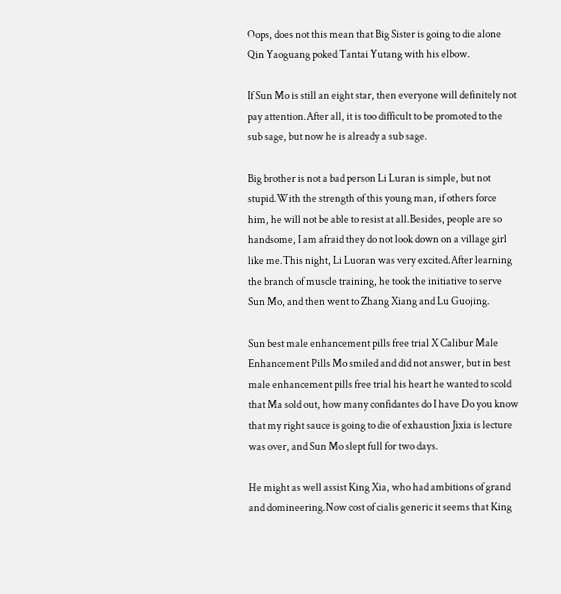Oops, does not this mean that Big Sister is going to die alone Qin Yaoguang poked Tantai Yutang with his elbow.

If Sun Mo is still an eight star, then everyone will definitely not pay attention.After all, it is too difficult to be promoted to the sub sage, but now he is already a sub sage.

Big brother is not a bad person Li Luran is simple, but not stupid.With the strength of this young man, if others force him, he will not be able to resist at all.Besides, people are so handsome, I am afraid they do not look down on a village girl like me.This night, Li Luoran was very excited.After learning the branch of muscle training, he took the initiative to serve Sun Mo, and then went to Zhang Xiang and Lu Guojing.

Sun best male enhancement pills free trial X Calibur Male Enhancement Pills Mo smiled and did not answer, but in best male enhancement pills free trial his heart he wanted to scold that Ma sold out, how many confidantes do I have Do you know that my right sauce is going to die of exhaustion Jixia is lecture was over, and Sun Mo slept full for two days.

He might as well assist King Xia, who had ambitions of grand and domineering.Now cost of cialis generic it seems that King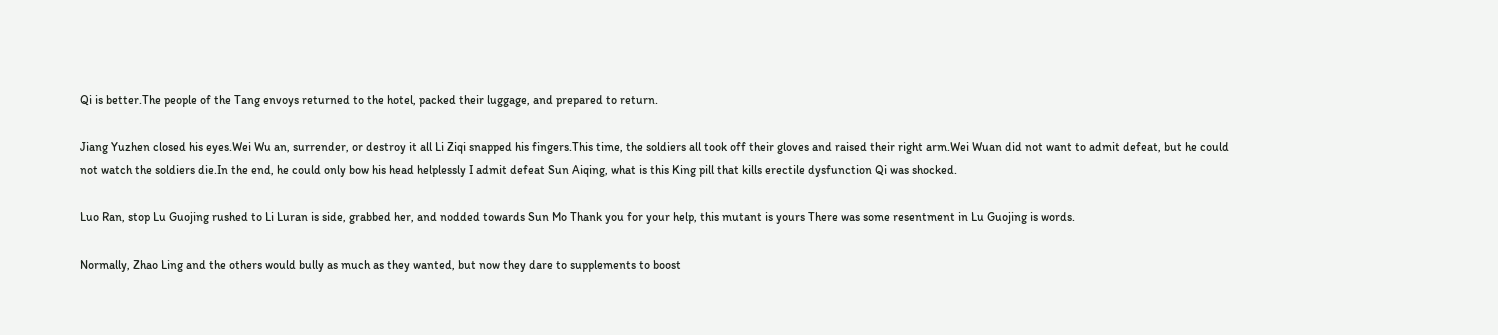Qi is better.The people of the Tang envoys returned to the hotel, packed their luggage, and prepared to return.

Jiang Yuzhen closed his eyes.Wei Wu an, surrender, or destroy it all Li Ziqi snapped his fingers.This time, the soldiers all took off their gloves and raised their right arm.Wei Wuan did not want to admit defeat, but he could not watch the soldiers die.In the end, he could only bow his head helplessly I admit defeat Sun Aiqing, what is this King pill that kills erectile dysfunction Qi was shocked.

Luo Ran, stop Lu Guojing rushed to Li Luran is side, grabbed her, and nodded towards Sun Mo Thank you for your help, this mutant is yours There was some resentment in Lu Guojing is words.

Normally, Zhao Ling and the others would bully as much as they wanted, but now they dare to supplements to boost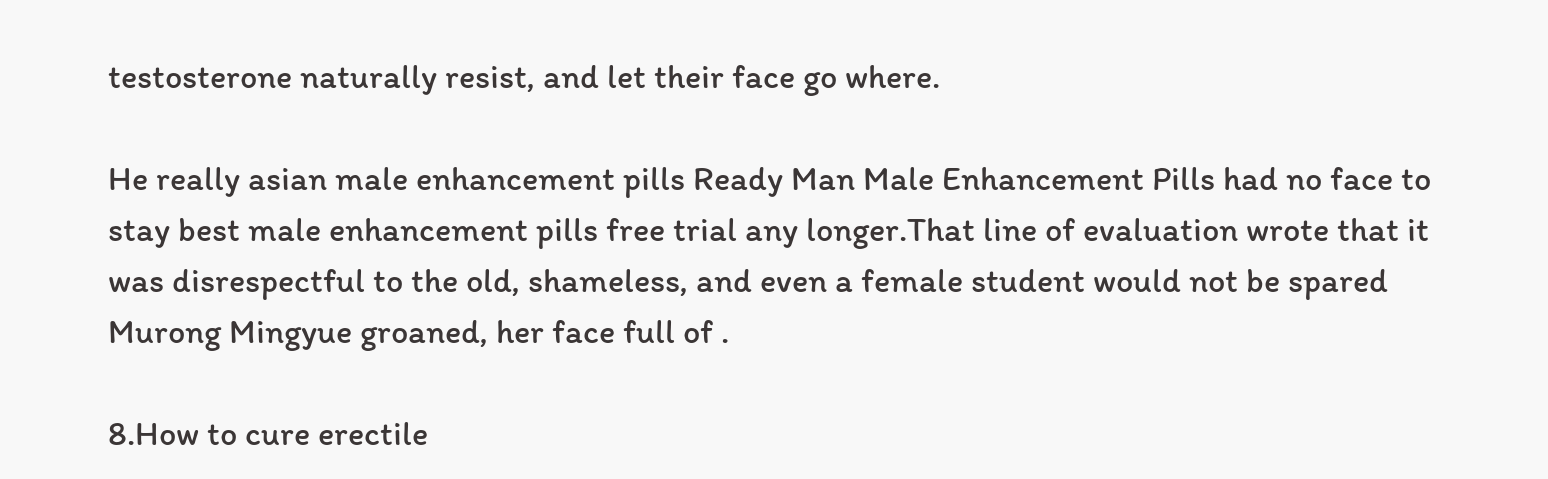testosterone naturally resist, and let their face go where.

He really asian male enhancement pills Ready Man Male Enhancement Pills had no face to stay best male enhancement pills free trial any longer.That line of evaluation wrote that it was disrespectful to the old, shameless, and even a female student would not be spared Murong Mingyue groaned, her face full of .

8.How to cure erectile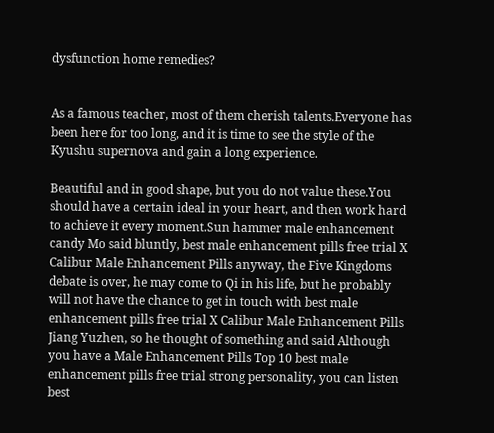dysfunction home remedies?


As a famous teacher, most of them cherish talents.Everyone has been here for too long, and it is time to see the style of the Kyushu supernova and gain a long experience.

Beautiful and in good shape, but you do not value these.You should have a certain ideal in your heart, and then work hard to achieve it every moment.Sun hammer male enhancement candy Mo said bluntly, best male enhancement pills free trial X Calibur Male Enhancement Pills anyway, the Five Kingdoms debate is over, he may come to Qi in his life, but he probably will not have the chance to get in touch with best male enhancement pills free trial X Calibur Male Enhancement Pills Jiang Yuzhen, so he thought of something and said Although you have a Male Enhancement Pills Top 10 best male enhancement pills free trial strong personality, you can listen best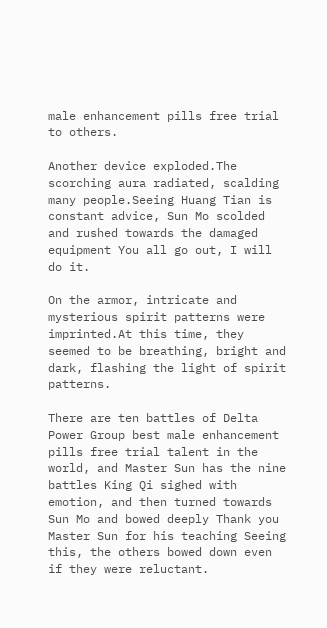male enhancement pills free trial to others.

Another device exploded.The scorching aura radiated, scalding many people.Seeing Huang Tian is constant advice, Sun Mo scolded and rushed towards the damaged equipment You all go out, I will do it.

On the armor, intricate and mysterious spirit patterns were imprinted.At this time, they seemed to be breathing, bright and dark, flashing the light of spirit patterns.

There are ten battles of Delta Power Group best male enhancement pills free trial talent in the world, and Master Sun has the nine battles King Qi sighed with emotion, and then turned towards Sun Mo and bowed deeply Thank you Master Sun for his teaching Seeing this, the others bowed down even if they were reluctant.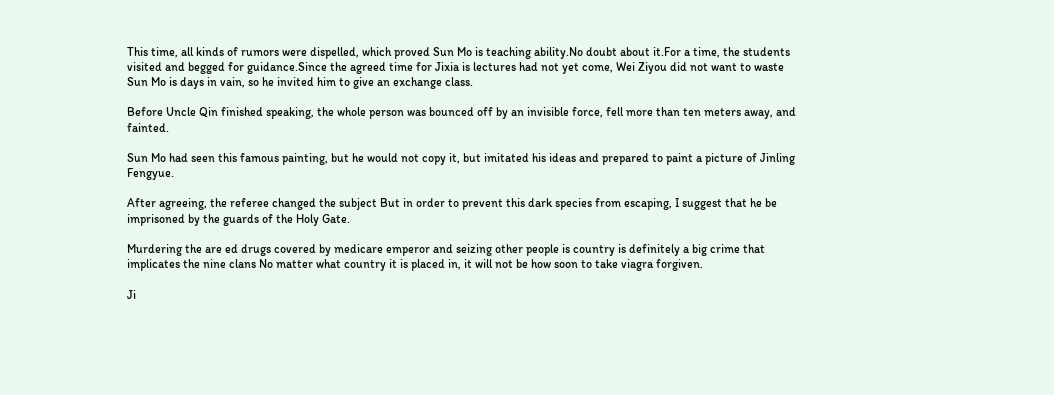This time, all kinds of rumors were dispelled, which proved Sun Mo is teaching ability.No doubt about it.For a time, the students visited and begged for guidance.Since the agreed time for Jixia is lectures had not yet come, Wei Ziyou did not want to waste Sun Mo is days in vain, so he invited him to give an exchange class.

Before Uncle Qin finished speaking, the whole person was bounced off by an invisible force, fell more than ten meters away, and fainted.

Sun Mo had seen this famous painting, but he would not copy it, but imitated his ideas and prepared to paint a picture of Jinling Fengyue.

After agreeing, the referee changed the subject But in order to prevent this dark species from escaping, I suggest that he be imprisoned by the guards of the Holy Gate.

Murdering the are ed drugs covered by medicare emperor and seizing other people is country is definitely a big crime that implicates the nine clans No matter what country it is placed in, it will not be how soon to take viagra forgiven.

Ji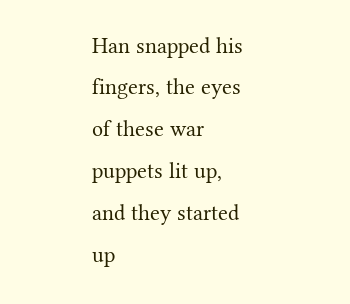Han snapped his fingers, the eyes of these war puppets lit up, and they started up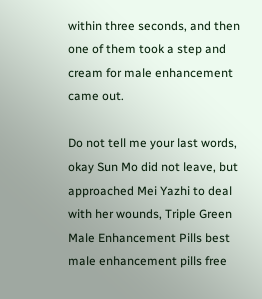within three seconds, and then one of them took a step and cream for male enhancement came out.

Do not tell me your last words, okay Sun Mo did not leave, but approached Mei Yazhi to deal with her wounds, Triple Green Male Enhancement Pills best male enhancement pills free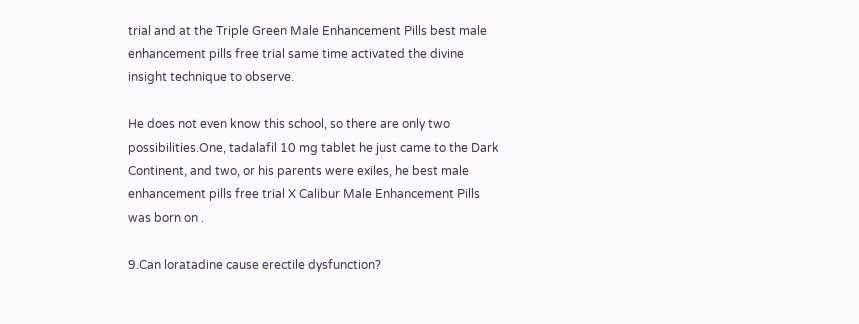trial and at the Triple Green Male Enhancement Pills best male enhancement pills free trial same time activated the divine insight technique to observe.

He does not even know this school, so there are only two possibilities.One, tadalafil 10 mg tablet he just came to the Dark Continent, and two, or his parents were exiles, he best male enhancement pills free trial X Calibur Male Enhancement Pills was born on .

9.Can loratadine cause erectile dysfunction?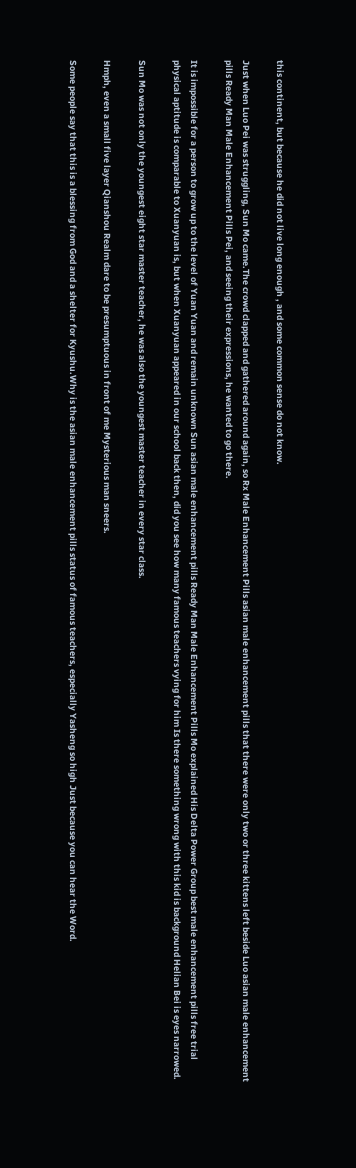this continent, but because he did not live long enough , and some common sense do not know.

Just when Luo Pei was struggling, Sun Mo came.The crowd clapped and gathered around again, so Rx Male Enhancement Pills asian male enhancement pills that there were only two or three kittens left beside Luo asian male enhancement pills Ready Man Male Enhancement Pills Pei, and seeing their expressions, he wanted to go there.

It is impossible for a person to grow up to the level of Yuan Yuan and remain unknown Sun asian male enhancement pills Ready Man Male Enhancement Pills Mo explained His Delta Power Group best male enhancement pills free trial physical aptitude is comparable to Xuanyuan is, but when Xuanyuan appeared in our school back then, did you see how many famous teachers vying for him Is there something wrong with this kid is background Helian Bei is eyes narrowed.

Sun Mo was not only the youngest eight star master teacher, he was also the youngest master teacher in every star class.

Hmph, even a small five layer Qianshou Realm dare to be presumptuous in front of me Mysterious man sneers.

Some people say that this is a blessing from God and a shelter for Kyushu.Why is the asian male enhancement pills status of famous teachers, especially Yasheng so high Just because you can hear the Word.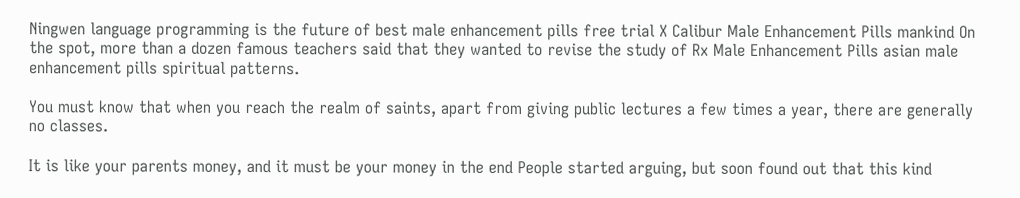Ningwen language programming is the future of best male enhancement pills free trial X Calibur Male Enhancement Pills mankind On the spot, more than a dozen famous teachers said that they wanted to revise the study of Rx Male Enhancement Pills asian male enhancement pills spiritual patterns.

You must know that when you reach the realm of saints, apart from giving public lectures a few times a year, there are generally no classes.

It is like your parents money, and it must be your money in the end People started arguing, but soon found out that this kind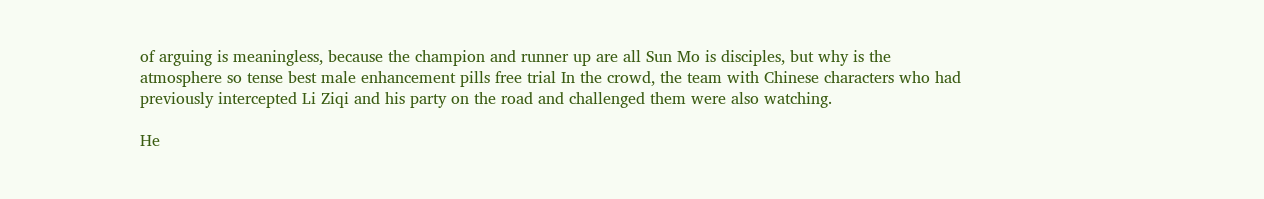of arguing is meaningless, because the champion and runner up are all Sun Mo is disciples, but why is the atmosphere so tense best male enhancement pills free trial In the crowd, the team with Chinese characters who had previously intercepted Li Ziqi and his party on the road and challenged them were also watching.

He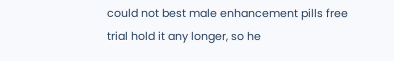could not best male enhancement pills free trial hold it any longer, so he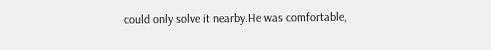could only solve it nearby.He was comfortable,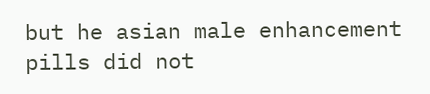but he asian male enhancement pills did not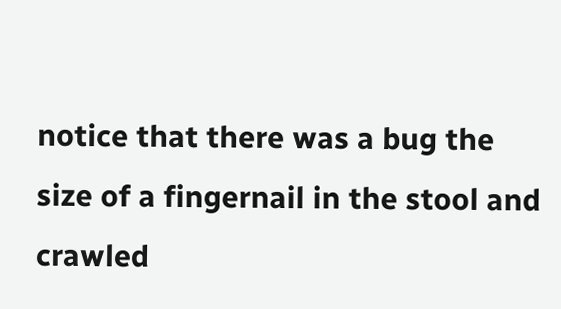notice that there was a bug the size of a fingernail in the stool and crawled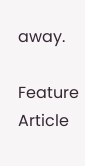away.

Feature Article